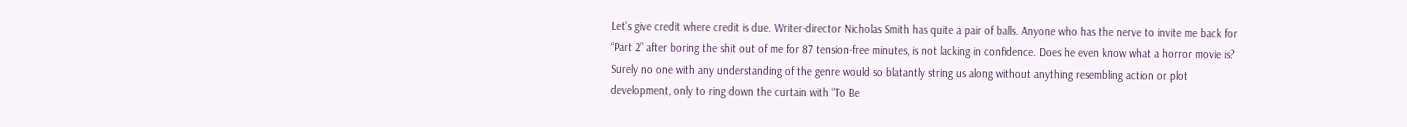Let’s give credit where credit is due. Writer-director Nicholas Smith has quite a pair of balls. Anyone who has the nerve to invite me back for “Part 2” after boring the shit out of me for 87 tension-free minutes, is not lacking in confidence. Does he even know what a horror movie is? Surely no one with any understanding of the genre would so blatantly string us along without anything resembling action or plot development, only to ring down the curtain with “To Be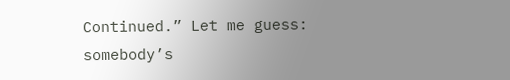Continued.” Let me guess: somebody’s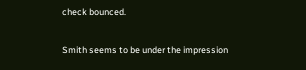check bounced.

Smith seems to be under the impression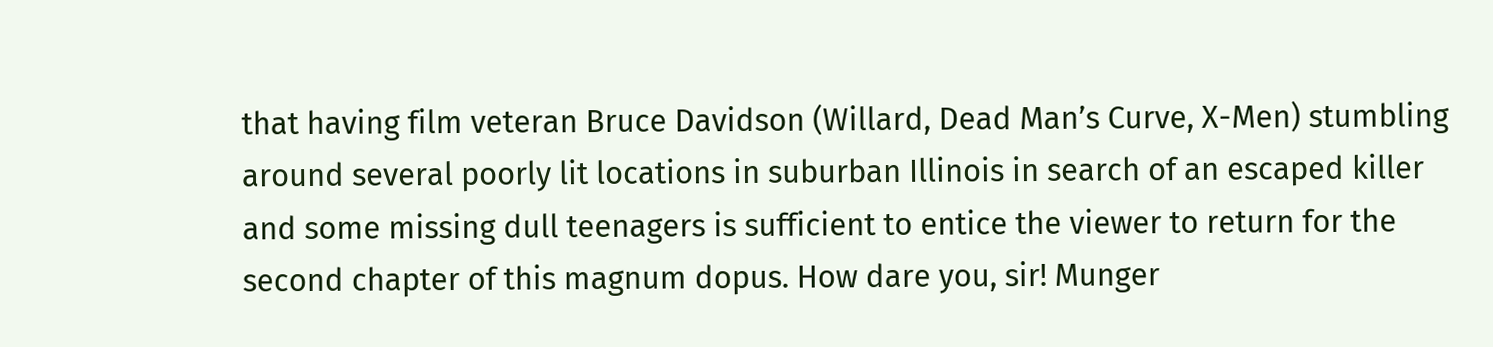that having film veteran Bruce Davidson (Willard, Dead Man’s Curve, X-Men) stumbling around several poorly lit locations in suburban Illinois in search of an escaped killer and some missing dull teenagers is sufficient to entice the viewer to return for the second chapter of this magnum dopus. How dare you, sir! Munger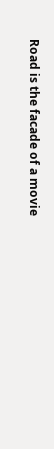Road is the facade of a movie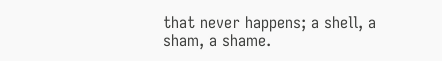that never happens; a shell, a sham, a shame.